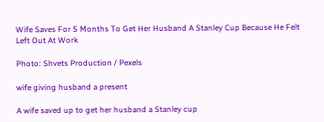Wife Saves For 5 Months To Get Her Husband A Stanley Cup Because He Felt Left Out At Work

Photo: Shvets Production / Pexels

wife giving husband a present

A wife saved up to get her husband a Stanley cup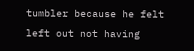tumbler because he felt left out not having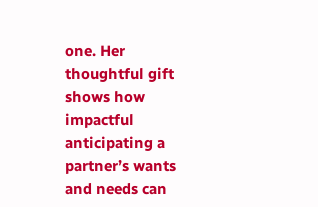one. Her thoughtful gift shows how impactful anticipating a partner’s wants and needs can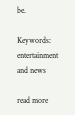be.

Keywords: entertainment and news

read more